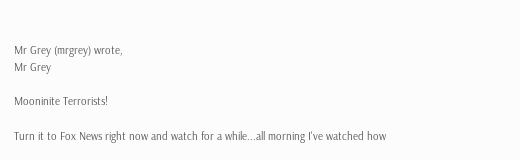Mr Grey (mrgrey) wrote,
Mr Grey

Mooninite Terrorists!

Turn it to Fox News right now and watch for a while...all morning I've watched how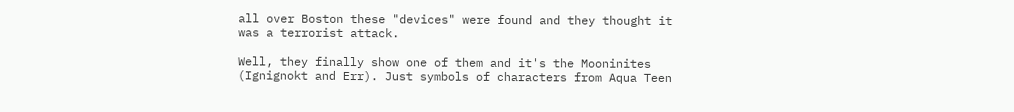all over Boston these "devices" were found and they thought it was a terrorist attack.

Well, they finally show one of them and it's the Mooninites (Ignignokt and Err). Just symbols of characters from Aqua Teen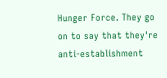Hunger Force. They go on to say that they're anti-establishment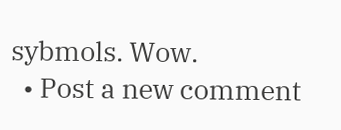sybmols. Wow.
  • Post a new comment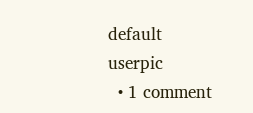default userpic
  • 1 comment